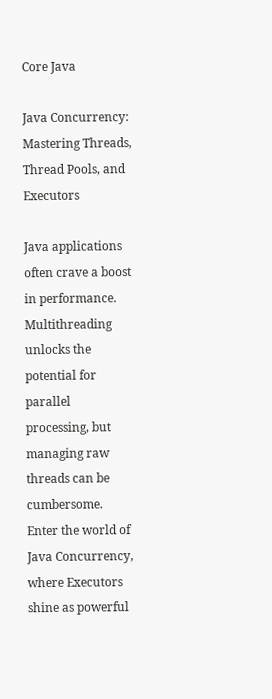Core Java

Java Concurrency: Mastering Threads, Thread Pools, and Executors

Java applications often crave a boost in performance. Multithreading unlocks the potential for parallel processing, but managing raw threads can be cumbersome. Enter the world of Java Concurrency, where Executors shine as powerful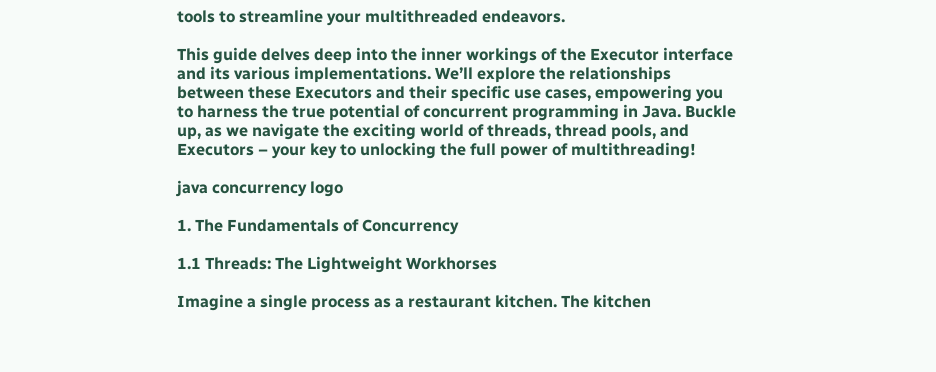tools to streamline your multithreaded endeavors.

This guide delves deep into the inner workings of the Executor interface and its various implementations. We’ll explore the relationships between these Executors and their specific use cases, empowering you to harness the true potential of concurrent programming in Java. Buckle up, as we navigate the exciting world of threads, thread pools, and Executors – your key to unlocking the full power of multithreading!

java concurrency logo

1. The Fundamentals of Concurrency

1.1 Threads: The Lightweight Workhorses

Imagine a single process as a restaurant kitchen. The kitchen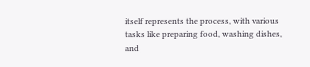itself represents the process, with various tasks like preparing food, washing dishes, and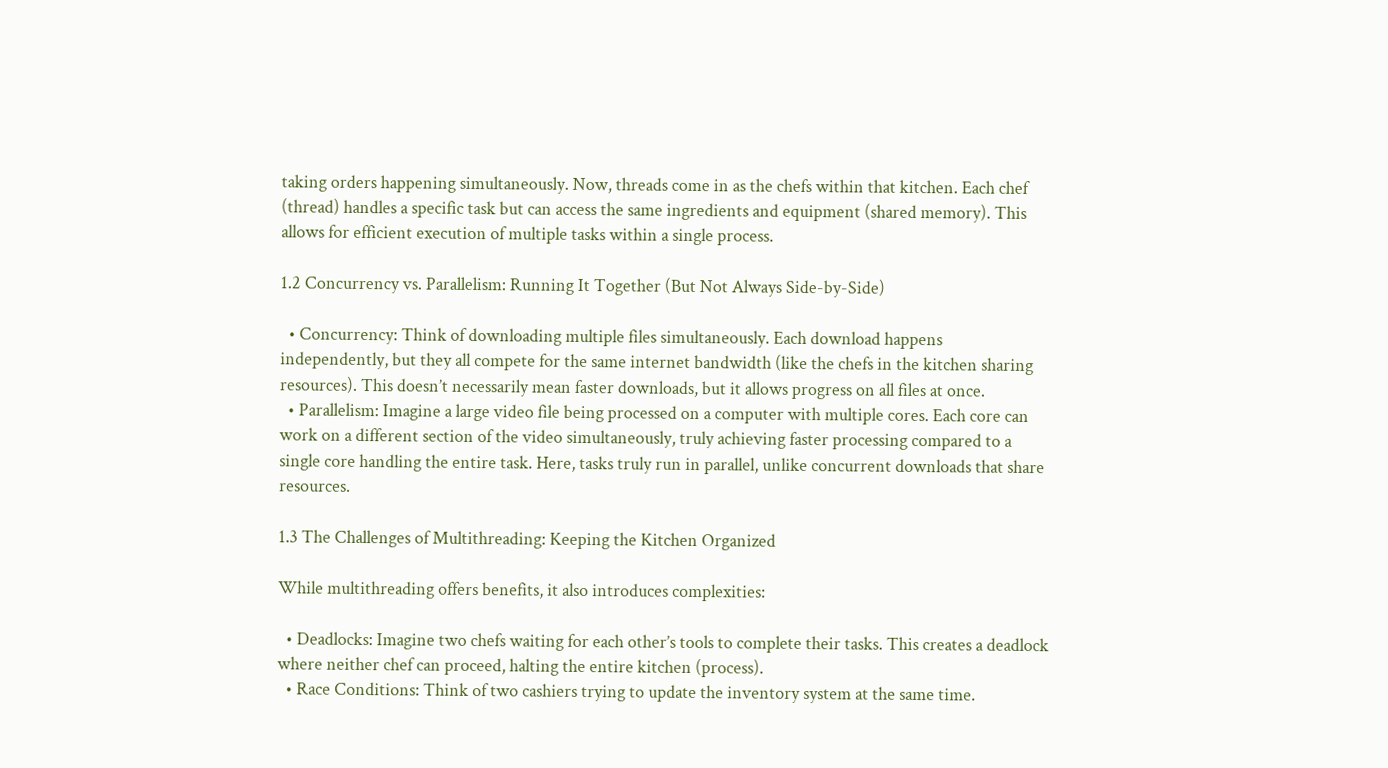taking orders happening simultaneously. Now, threads come in as the chefs within that kitchen. Each chef (thread) handles a specific task but can access the same ingredients and equipment (shared memory). This allows for efficient execution of multiple tasks within a single process.

1.2 Concurrency vs. Parallelism: Running It Together (But Not Always Side-by-Side)

  • Concurrency: Think of downloading multiple files simultaneously. Each download happens independently, but they all compete for the same internet bandwidth (like the chefs in the kitchen sharing resources). This doesn’t necessarily mean faster downloads, but it allows progress on all files at once.
  • Parallelism: Imagine a large video file being processed on a computer with multiple cores. Each core can work on a different section of the video simultaneously, truly achieving faster processing compared to a single core handling the entire task. Here, tasks truly run in parallel, unlike concurrent downloads that share resources.

1.3 The Challenges of Multithreading: Keeping the Kitchen Organized

While multithreading offers benefits, it also introduces complexities:

  • Deadlocks: Imagine two chefs waiting for each other’s tools to complete their tasks. This creates a deadlock where neither chef can proceed, halting the entire kitchen (process).
  • Race Conditions: Think of two cashiers trying to update the inventory system at the same time.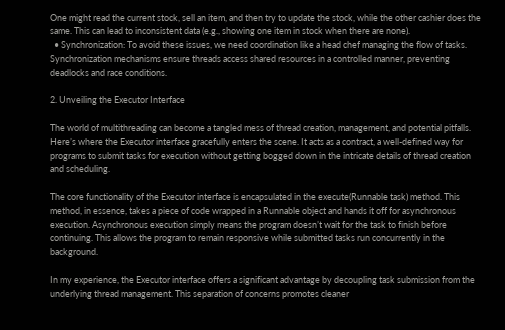One might read the current stock, sell an item, and then try to update the stock, while the other cashier does the same. This can lead to inconsistent data (e.g., showing one item in stock when there are none).
  • Synchronization: To avoid these issues, we need coordination like a head chef managing the flow of tasks. Synchronization mechanisms ensure threads access shared resources in a controlled manner, preventing deadlocks and race conditions.

2. Unveiling the Executor Interface

The world of multithreading can become a tangled mess of thread creation, management, and potential pitfalls. Here’s where the Executor interface gracefully enters the scene. It acts as a contract, a well-defined way for programs to submit tasks for execution without getting bogged down in the intricate details of thread creation and scheduling.

The core functionality of the Executor interface is encapsulated in the execute(Runnable task) method. This method, in essence, takes a piece of code wrapped in a Runnable object and hands it off for asynchronous execution. Asynchronous execution simply means the program doesn’t wait for the task to finish before continuing. This allows the program to remain responsive while submitted tasks run concurrently in the background.

In my experience, the Executor interface offers a significant advantage by decoupling task submission from the underlying thread management. This separation of concerns promotes cleaner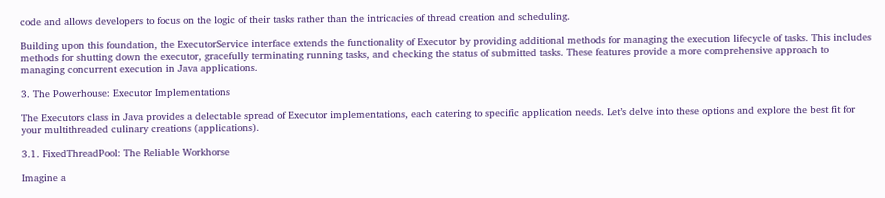code and allows developers to focus on the logic of their tasks rather than the intricacies of thread creation and scheduling.

Building upon this foundation, the ExecutorService interface extends the functionality of Executor by providing additional methods for managing the execution lifecycle of tasks. This includes methods for shutting down the executor, gracefully terminating running tasks, and checking the status of submitted tasks. These features provide a more comprehensive approach to managing concurrent execution in Java applications.

3. The Powerhouse: Executor Implementations

The Executors class in Java provides a delectable spread of Executor implementations, each catering to specific application needs. Let’s delve into these options and explore the best fit for your multithreaded culinary creations (applications).

3.1. FixedThreadPool: The Reliable Workhorse

Imagine a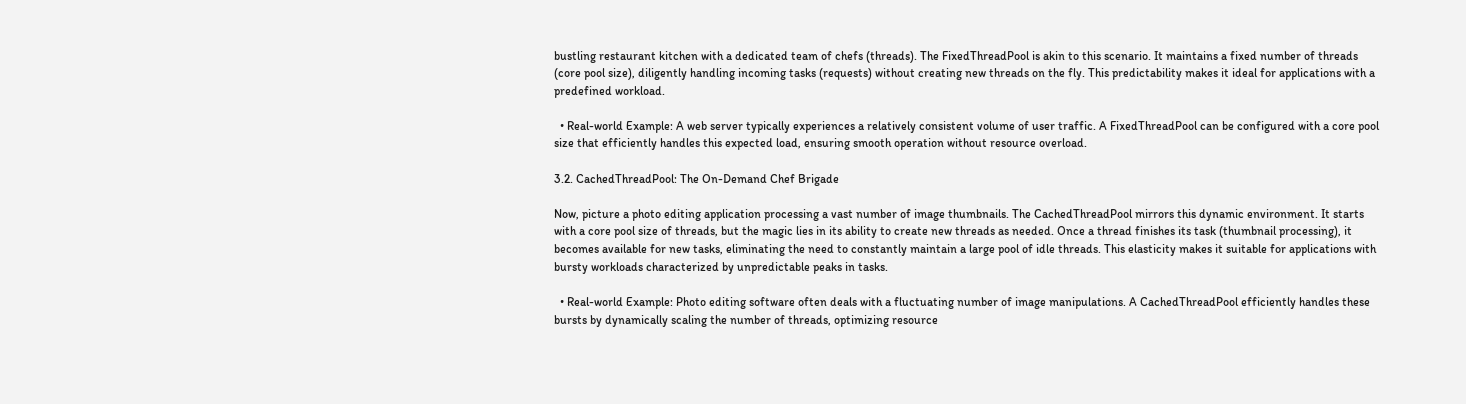bustling restaurant kitchen with a dedicated team of chefs (threads). The FixedThreadPool is akin to this scenario. It maintains a fixed number of threads (core pool size), diligently handling incoming tasks (requests) without creating new threads on the fly. This predictability makes it ideal for applications with a predefined workload.

  • Real-world Example: A web server typically experiences a relatively consistent volume of user traffic. A FixedThreadPool can be configured with a core pool size that efficiently handles this expected load, ensuring smooth operation without resource overload.

3.2. CachedThreadPool: The On-Demand Chef Brigade

Now, picture a photo editing application processing a vast number of image thumbnails. The CachedThreadPool mirrors this dynamic environment. It starts with a core pool size of threads, but the magic lies in its ability to create new threads as needed. Once a thread finishes its task (thumbnail processing), it becomes available for new tasks, eliminating the need to constantly maintain a large pool of idle threads. This elasticity makes it suitable for applications with bursty workloads characterized by unpredictable peaks in tasks.

  • Real-world Example: Photo editing software often deals with a fluctuating number of image manipulations. A CachedThreadPool efficiently handles these bursts by dynamically scaling the number of threads, optimizing resource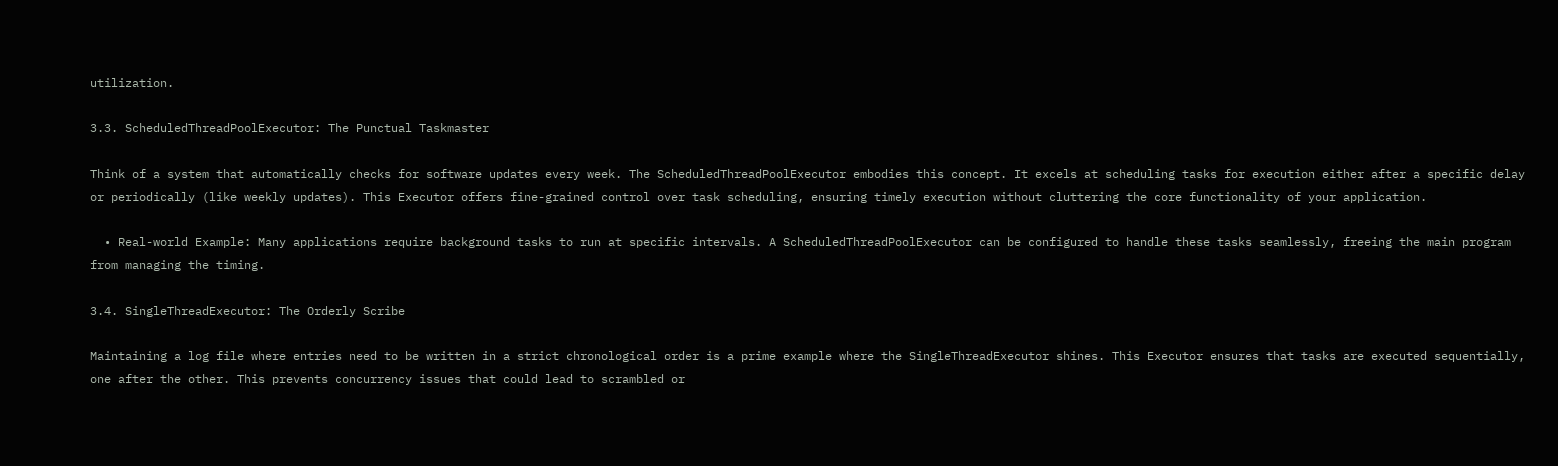utilization.

3.3. ScheduledThreadPoolExecutor: The Punctual Taskmaster

Think of a system that automatically checks for software updates every week. The ScheduledThreadPoolExecutor embodies this concept. It excels at scheduling tasks for execution either after a specific delay or periodically (like weekly updates). This Executor offers fine-grained control over task scheduling, ensuring timely execution without cluttering the core functionality of your application.

  • Real-world Example: Many applications require background tasks to run at specific intervals. A ScheduledThreadPoolExecutor can be configured to handle these tasks seamlessly, freeing the main program from managing the timing.

3.4. SingleThreadExecutor: The Orderly Scribe

Maintaining a log file where entries need to be written in a strict chronological order is a prime example where the SingleThreadExecutor shines. This Executor ensures that tasks are executed sequentially, one after the other. This prevents concurrency issues that could lead to scrambled or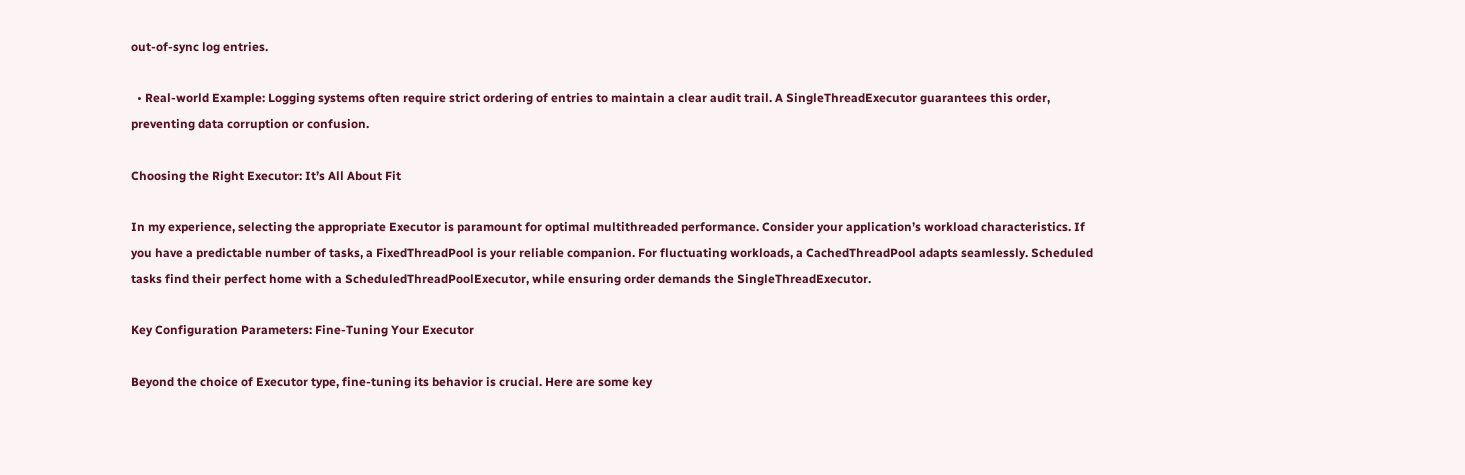out-of-sync log entries.

  • Real-world Example: Logging systems often require strict ordering of entries to maintain a clear audit trail. A SingleThreadExecutor guarantees this order, preventing data corruption or confusion.

Choosing the Right Executor: It’s All About Fit

In my experience, selecting the appropriate Executor is paramount for optimal multithreaded performance. Consider your application’s workload characteristics. If you have a predictable number of tasks, a FixedThreadPool is your reliable companion. For fluctuating workloads, a CachedThreadPool adapts seamlessly. Scheduled tasks find their perfect home with a ScheduledThreadPoolExecutor, while ensuring order demands the SingleThreadExecutor.

Key Configuration Parameters: Fine-Tuning Your Executor

Beyond the choice of Executor type, fine-tuning its behavior is crucial. Here are some key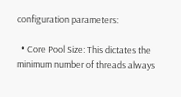configuration parameters:

  • Core Pool Size: This dictates the minimum number of threads always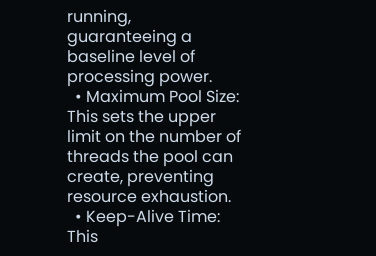running, guaranteeing a baseline level of processing power.
  • Maximum Pool Size: This sets the upper limit on the number of threads the pool can create, preventing resource exhaustion.
  • Keep-Alive Time: This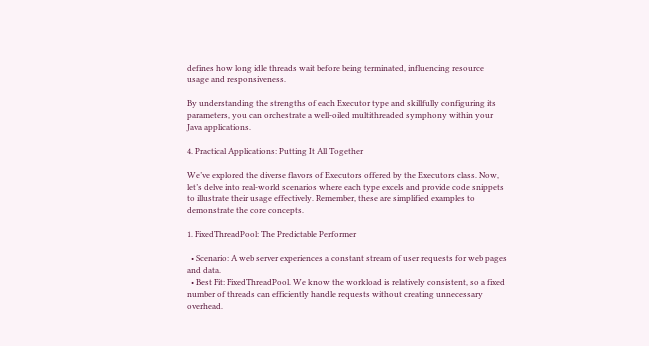defines how long idle threads wait before being terminated, influencing resource usage and responsiveness.

By understanding the strengths of each Executor type and skillfully configuring its parameters, you can orchestrate a well-oiled multithreaded symphony within your Java applications.

4. Practical Applications: Putting It All Together

We’ve explored the diverse flavors of Executors offered by the Executors class. Now, let’s delve into real-world scenarios where each type excels and provide code snippets to illustrate their usage effectively. Remember, these are simplified examples to demonstrate the core concepts.

1. FixedThreadPool: The Predictable Performer

  • Scenario: A web server experiences a constant stream of user requests for web pages and data.
  • Best Fit: FixedThreadPool. We know the workload is relatively consistent, so a fixed number of threads can efficiently handle requests without creating unnecessary overhead.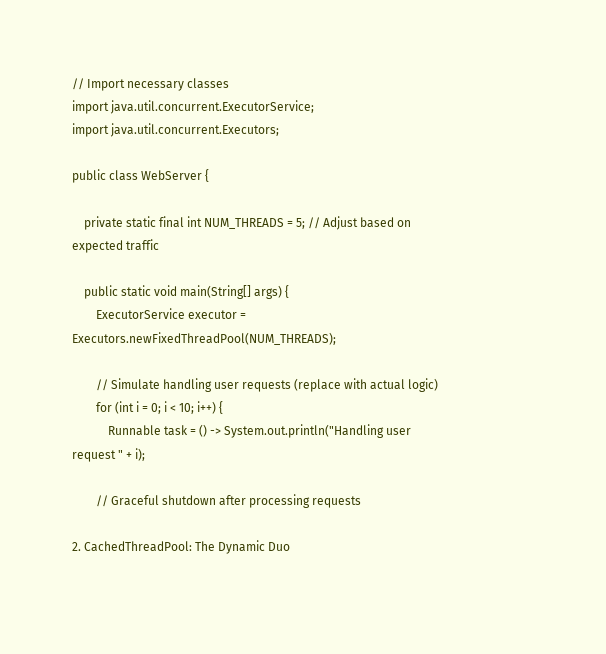// Import necessary classes
import java.util.concurrent.ExecutorService;
import java.util.concurrent.Executors;

public class WebServer {

    private static final int NUM_THREADS = 5; // Adjust based on expected traffic

    public static void main(String[] args) {
        ExecutorService executor = Executors.newFixedThreadPool(NUM_THREADS);

        // Simulate handling user requests (replace with actual logic)
        for (int i = 0; i < 10; i++) {
            Runnable task = () -> System.out.println("Handling user request " + i);

        // Graceful shutdown after processing requests

2. CachedThreadPool: The Dynamic Duo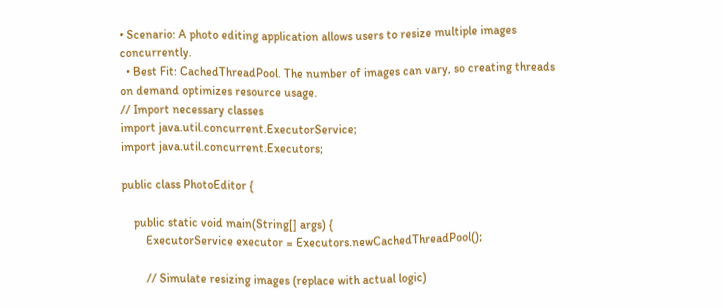• Scenario: A photo editing application allows users to resize multiple images concurrently.
  • Best Fit: CachedThreadPool. The number of images can vary, so creating threads on demand optimizes resource usage.
// Import necessary classes
import java.util.concurrent.ExecutorService;
import java.util.concurrent.Executors;

public class PhotoEditor {

    public static void main(String[] args) {
        ExecutorService executor = Executors.newCachedThreadPool();

        // Simulate resizing images (replace with actual logic)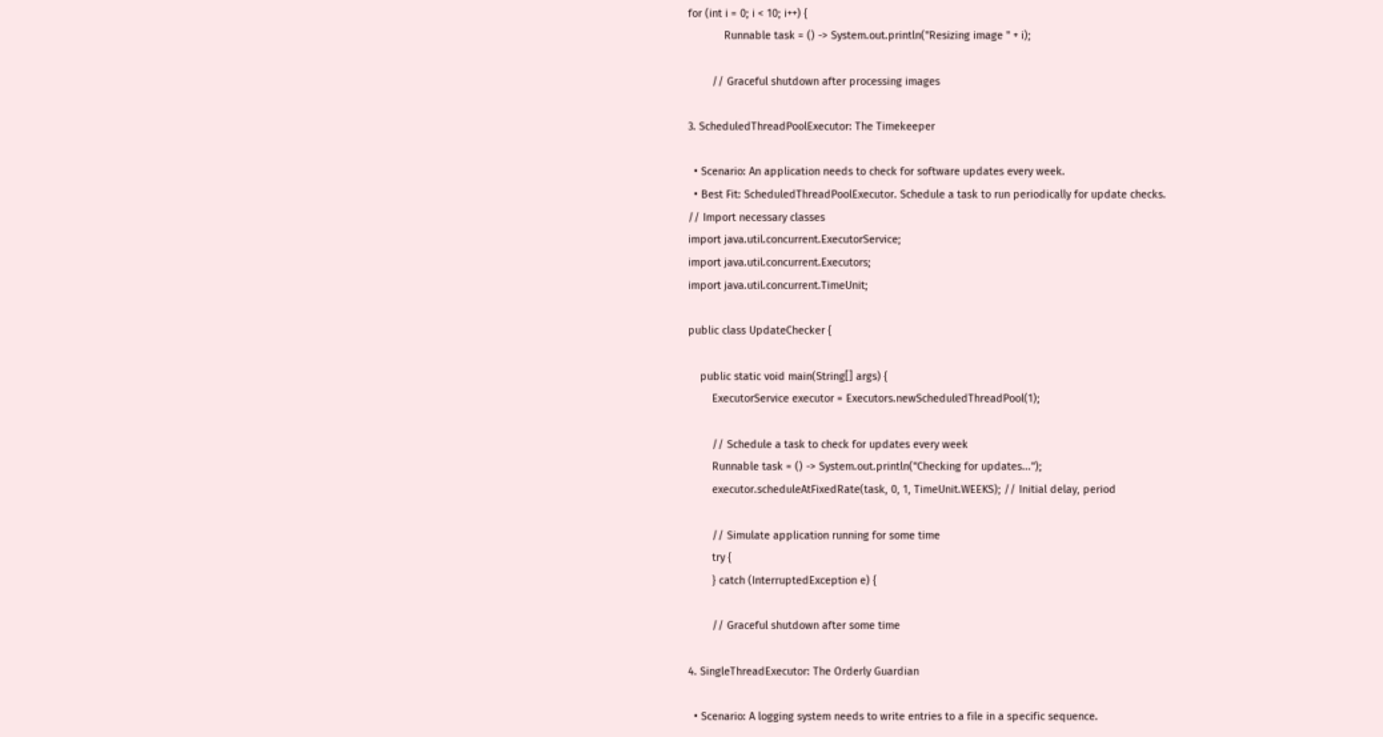for (int i = 0; i < 10; i++) {
            Runnable task = () -> System.out.println("Resizing image " + i);

        // Graceful shutdown after processing images

3. ScheduledThreadPoolExecutor: The Timekeeper

  • Scenario: An application needs to check for software updates every week.
  • Best Fit: ScheduledThreadPoolExecutor. Schedule a task to run periodically for update checks.
// Import necessary classes
import java.util.concurrent.ExecutorService;
import java.util.concurrent.Executors;
import java.util.concurrent.TimeUnit;

public class UpdateChecker {

    public static void main(String[] args) {
        ExecutorService executor = Executors.newScheduledThreadPool(1);

        // Schedule a task to check for updates every week
        Runnable task = () -> System.out.println("Checking for updates...");
        executor.scheduleAtFixedRate(task, 0, 1, TimeUnit.WEEKS); // Initial delay, period

        // Simulate application running for some time
        try {
        } catch (InterruptedException e) {

        // Graceful shutdown after some time

4. SingleThreadExecutor: The Orderly Guardian

  • Scenario: A logging system needs to write entries to a file in a specific sequence.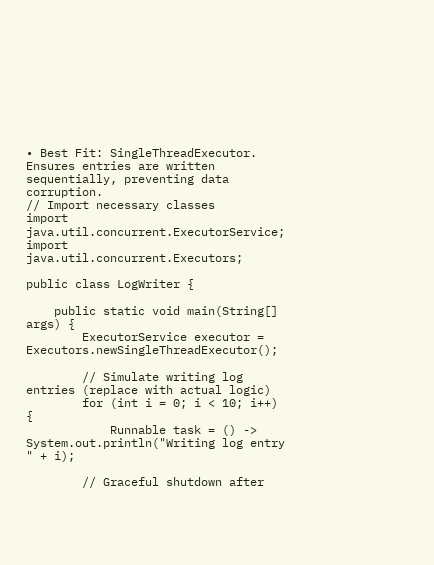• Best Fit: SingleThreadExecutor. Ensures entries are written sequentially, preventing data corruption.
// Import necessary classes
import java.util.concurrent.ExecutorService;
import java.util.concurrent.Executors;

public class LogWriter {

    public static void main(String[] args) {
        ExecutorService executor = Executors.newSingleThreadExecutor();

        // Simulate writing log entries (replace with actual logic)
        for (int i = 0; i < 10; i++) {
            Runnable task = () -> System.out.println("Writing log entry " + i);

        // Graceful shutdown after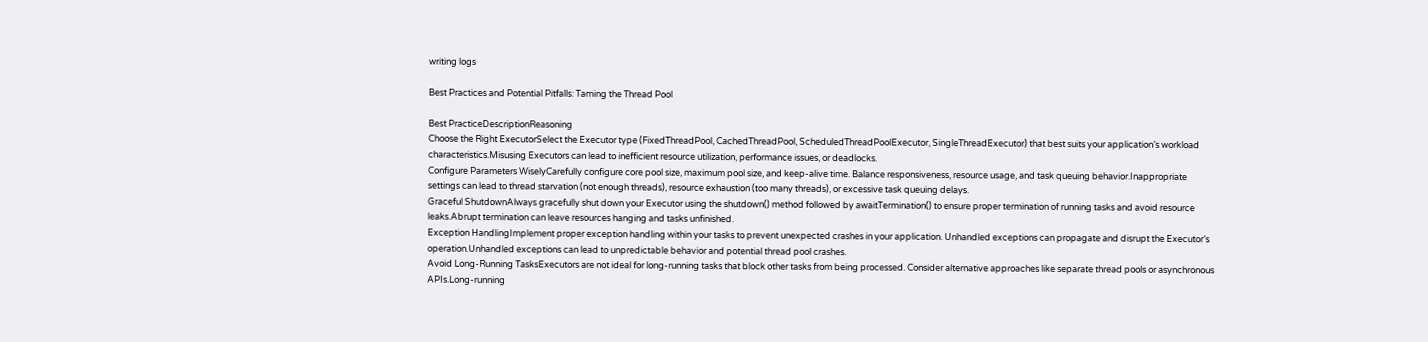writing logs

Best Practices and Potential Pitfalls: Taming the Thread Pool

Best PracticeDescriptionReasoning
Choose the Right ExecutorSelect the Executor type (FixedThreadPool, CachedThreadPool, ScheduledThreadPoolExecutor, SingleThreadExecutor) that best suits your application’s workload characteristics.Misusing Executors can lead to inefficient resource utilization, performance issues, or deadlocks.
Configure Parameters WiselyCarefully configure core pool size, maximum pool size, and keep-alive time. Balance responsiveness, resource usage, and task queuing behavior.Inappropriate settings can lead to thread starvation (not enough threads), resource exhaustion (too many threads), or excessive task queuing delays.
Graceful ShutdownAlways gracefully shut down your Executor using the shutdown() method followed by awaitTermination() to ensure proper termination of running tasks and avoid resource leaks.Abrupt termination can leave resources hanging and tasks unfinished.
Exception HandlingImplement proper exception handling within your tasks to prevent unexpected crashes in your application. Unhandled exceptions can propagate and disrupt the Executor’s operation.Unhandled exceptions can lead to unpredictable behavior and potential thread pool crashes.
Avoid Long-Running TasksExecutors are not ideal for long-running tasks that block other tasks from being processed. Consider alternative approaches like separate thread pools or asynchronous APIs.Long-running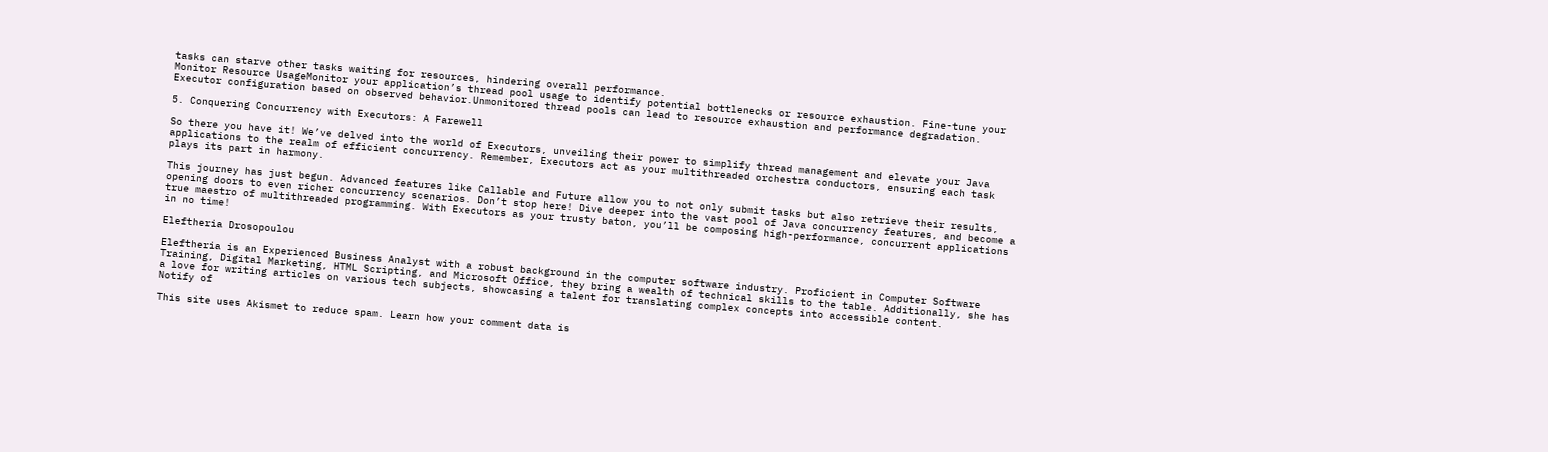tasks can starve other tasks waiting for resources, hindering overall performance.
Monitor Resource UsageMonitor your application’s thread pool usage to identify potential bottlenecks or resource exhaustion. Fine-tune your Executor configuration based on observed behavior.Unmonitored thread pools can lead to resource exhaustion and performance degradation.

5. Conquering Concurrency with Executors: A Farewell

So there you have it! We’ve delved into the world of Executors, unveiling their power to simplify thread management and elevate your Java applications to the realm of efficient concurrency. Remember, Executors act as your multithreaded orchestra conductors, ensuring each task plays its part in harmony.

This journey has just begun. Advanced features like Callable and Future allow you to not only submit tasks but also retrieve their results, opening doors to even richer concurrency scenarios. Don’t stop here! Dive deeper into the vast pool of Java concurrency features, and become a true maestro of multithreaded programming. With Executors as your trusty baton, you’ll be composing high-performance, concurrent applications in no time!

Eleftheria Drosopoulou

Eleftheria is an Experienced Business Analyst with a robust background in the computer software industry. Proficient in Computer Software Training, Digital Marketing, HTML Scripting, and Microsoft Office, they bring a wealth of technical skills to the table. Additionally, she has a love for writing articles on various tech subjects, showcasing a talent for translating complex concepts into accessible content.
Notify of

This site uses Akismet to reduce spam. Learn how your comment data is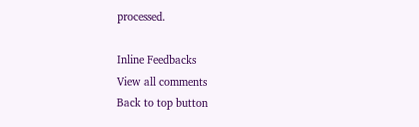processed.

Inline Feedbacks
View all comments
Back to top button